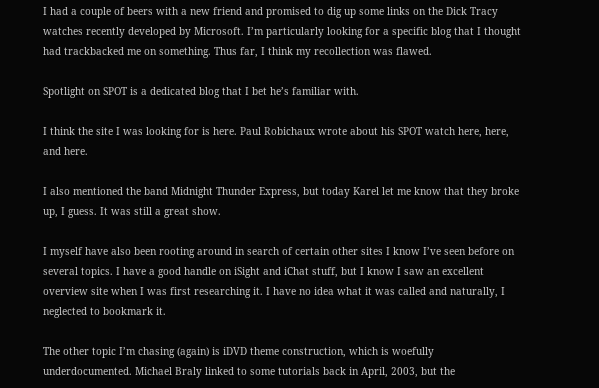I had a couple of beers with a new friend and promised to dig up some links on the Dick Tracy watches recently developed by Microsoft. I’m particularly looking for a specific blog that I thought had trackbacked me on something. Thus far, I think my recollection was flawed.

Spotlight on SPOT is a dedicated blog that I bet he’s familiar with.

I think the site I was looking for is here. Paul Robichaux wrote about his SPOT watch here, here, and here.

I also mentioned the band Midnight Thunder Express, but today Karel let me know that they broke up, I guess. It was still a great show.

I myself have also been rooting around in search of certain other sites I know I’ve seen before on several topics. I have a good handle on iSight and iChat stuff, but I know I saw an excellent overview site when I was first researching it. I have no idea what it was called and naturally, I neglected to bookmark it.

The other topic I’m chasing (again) is iDVD theme construction, which is woefully underdocumented. Michael Braly linked to some tutorials back in April, 2003, but the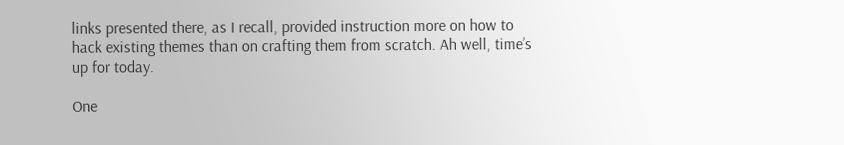links presented there, as I recall, provided instruction more on how to hack existing themes than on crafting them from scratch. Ah well, time’s up for today.

One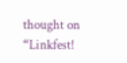thought on “Linkfest!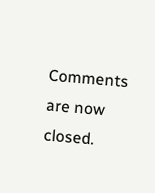Comments are now closed.